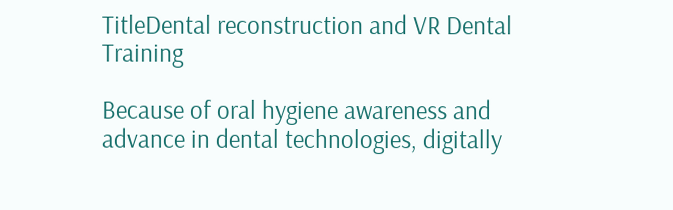TitleDental reconstruction and VR Dental Training

Because of oral hygiene awareness and advance in dental technologies, digitally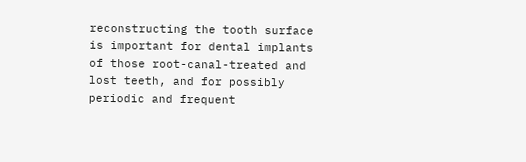reconstructing the tooth surface is important for dental implants of those root-canal-treated and lost teeth, and for possibly periodic and frequent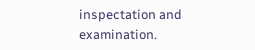inspectation and examination.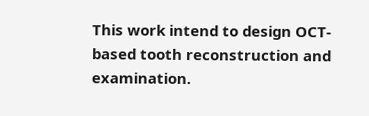This work intend to design OCT-based tooth reconstruction and examination.